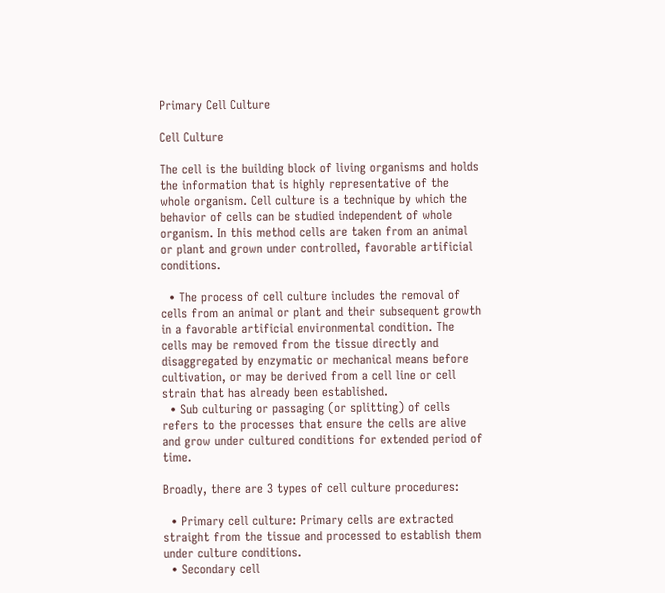Primary Cell Culture

Cell Culture

The cell is the building block of living organisms and holds the information that is highly representative of the whole organism. Cell culture is a technique by which the behavior of cells can be studied independent of whole organism. In this method cells are taken from an animal or plant and grown under controlled, favorable artificial conditions.

  • The process of cell culture includes the removal of cells from an animal or plant and their subsequent growth in a favorable artificial environmental condition. The cells may be removed from the tissue directly and disaggregated by enzymatic or mechanical means before cultivation, or may be derived from a cell line or cell strain that has already been established.
  • Sub culturing or passaging (or splitting) of cells refers to the processes that ensure the cells are alive and grow under cultured conditions for extended period of time.

Broadly, there are 3 types of cell culture procedures:

  • Primary cell culture: Primary cells are extracted straight from the tissue and processed to establish them under culture conditions.
  • Secondary cell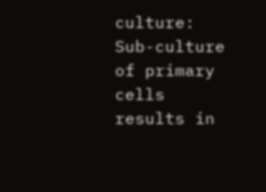culture: Sub-culture of primary cells results in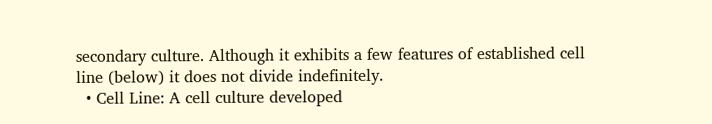secondary culture. Although it exhibits a few features of established cell line (below) it does not divide indefinitely.
  • Cell Line: A cell culture developed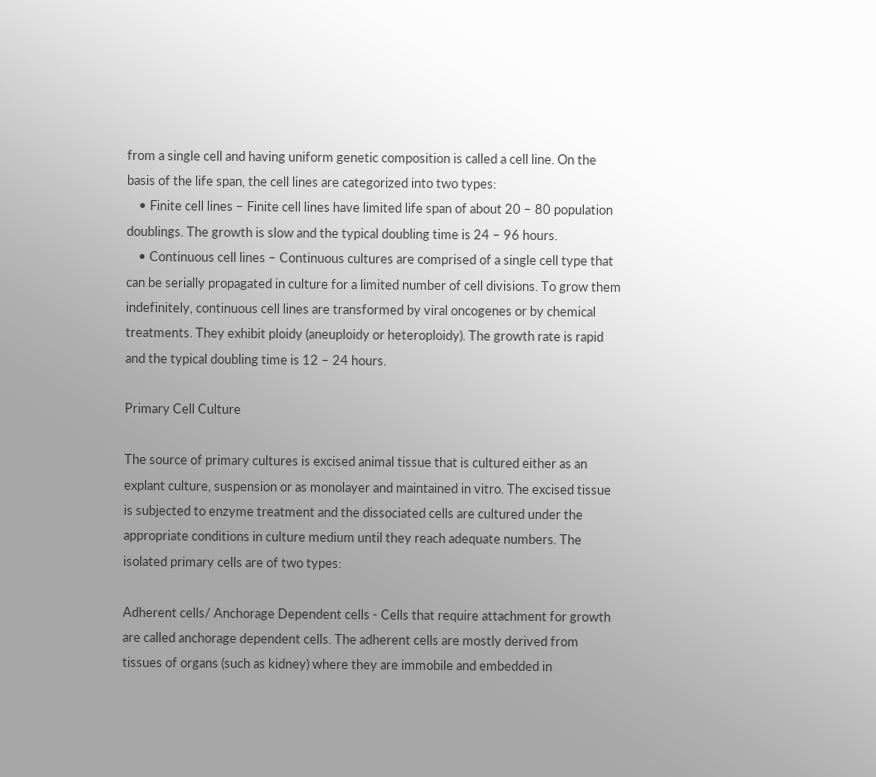from a single cell and having uniform genetic composition is called a cell line. On the basis of the life span, the cell lines are categorized into two types:
    • Finite cell lines – Finite cell lines have limited life span of about 20 – 80 population doublings. The growth is slow and the typical doubling time is 24 – 96 hours.
    • Continuous cell lines – Continuous cultures are comprised of a single cell type that can be serially propagated in culture for a limited number of cell divisions. To grow them indefinitely, continuous cell lines are transformed by viral oncogenes or by chemical treatments. They exhibit ploidy (aneuploidy or heteroploidy). The growth rate is rapid and the typical doubling time is 12 – 24 hours.

Primary Cell Culture

The source of primary cultures is excised animal tissue that is cultured either as an explant culture, suspension or as monolayer and maintained in vitro. The excised tissue is subjected to enzyme treatment and the dissociated cells are cultured under the appropriate conditions in culture medium until they reach adequate numbers. The isolated primary cells are of two types:

Adherent cells/ Anchorage Dependent cells - Cells that require attachment for growth are called anchorage dependent cells. The adherent cells are mostly derived from tissues of organs (such as kidney) where they are immobile and embedded in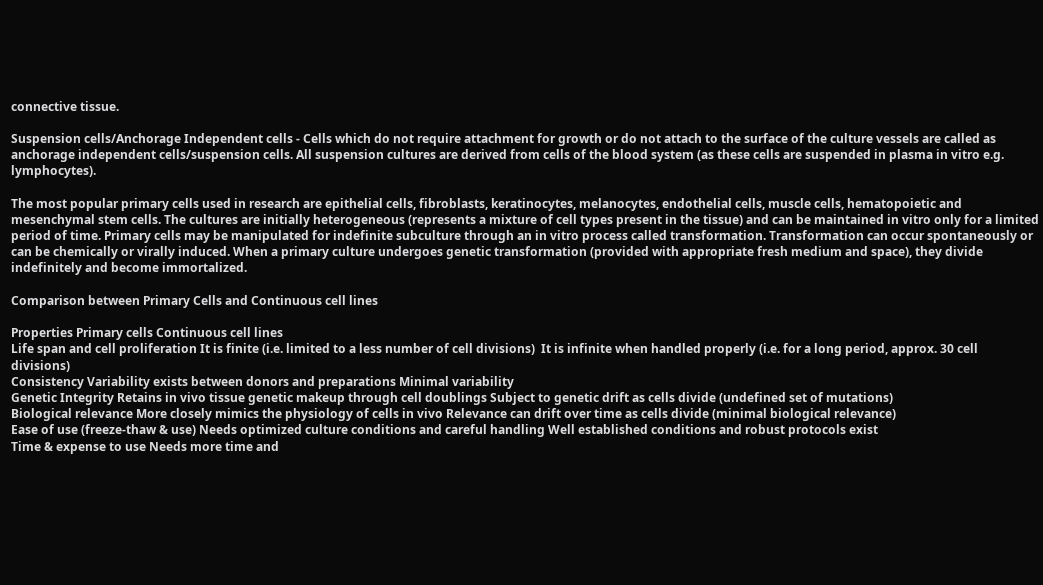connective tissue.

Suspension cells/Anchorage Independent cells - Cells which do not require attachment for growth or do not attach to the surface of the culture vessels are called as anchorage independent cells/suspension cells. All suspension cultures are derived from cells of the blood system (as these cells are suspended in plasma in vitro e.g. lymphocytes).

The most popular primary cells used in research are epithelial cells, fibroblasts, keratinocytes, melanocytes, endothelial cells, muscle cells, hematopoietic and mesenchymal stem cells. The cultures are initially heterogeneous (represents a mixture of cell types present in the tissue) and can be maintained in vitro only for a limited period of time. Primary cells may be manipulated for indefinite subculture through an in vitro process called transformation. Transformation can occur spontaneously or can be chemically or virally induced. When a primary culture undergoes genetic transformation (provided with appropriate fresh medium and space), they divide indefinitely and become immortalized.

Comparison between Primary Cells and Continuous cell lines

Properties Primary cells Continuous cell lines
Life span and cell proliferation It is finite (i.e. limited to a less number of cell divisions)  It is infinite when handled properly (i.e. for a long period, approx. 30 cell divisions)
Consistency Variability exists between donors and preparations Minimal variability
Genetic Integrity Retains in vivo tissue genetic makeup through cell doublings Subject to genetic drift as cells divide (undefined set of mutations)
Biological relevance More closely mimics the physiology of cells in vivo Relevance can drift over time as cells divide (minimal biological relevance)
Ease of use (freeze-thaw & use) Needs optimized culture conditions and careful handling Well established conditions and robust protocols exist
Time & expense to use Needs more time and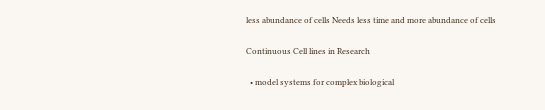less abundance of cells Needs less time and more abundance of cells

Continuous Cell lines in Research

  • model systems for complex biological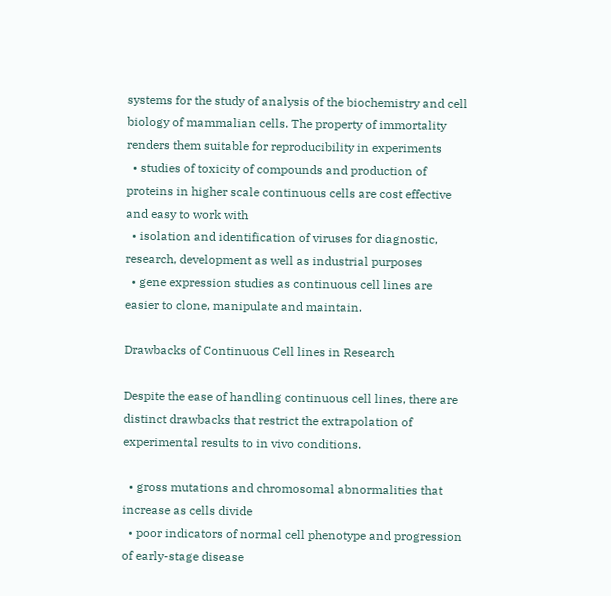systems for the study of analysis of the biochemistry and cell biology of mammalian cells. The property of immortality renders them suitable for reproducibility in experiments
  • studies of toxicity of compounds and production of proteins in higher scale continuous cells are cost effective and easy to work with
  • isolation and identification of viruses for diagnostic, research, development as well as industrial purposes
  • gene expression studies as continuous cell lines are easier to clone, manipulate and maintain.

Drawbacks of Continuous Cell lines in Research

Despite the ease of handling continuous cell lines, there are distinct drawbacks that restrict the extrapolation of experimental results to in vivo conditions.

  • gross mutations and chromosomal abnormalities that increase as cells divide
  • poor indicators of normal cell phenotype and progression of early-stage disease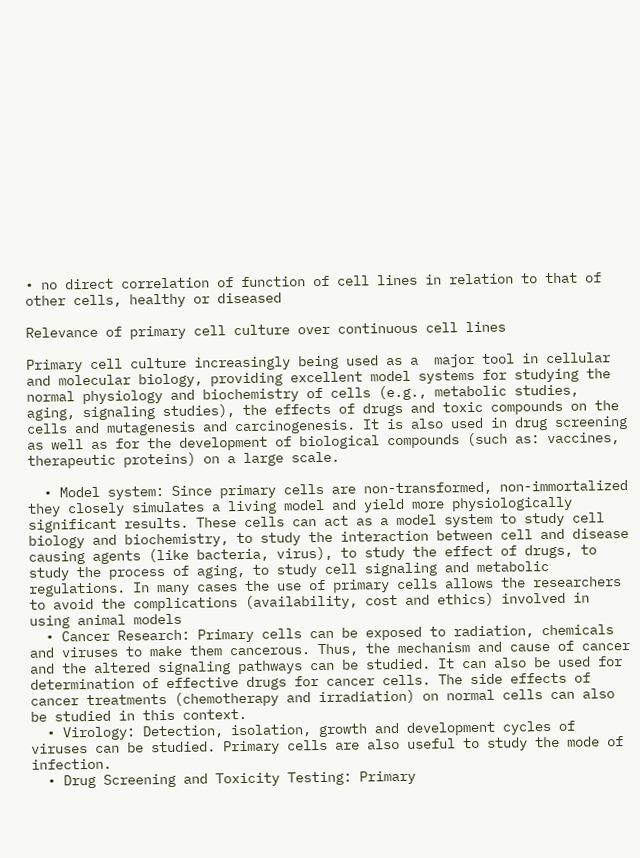• no direct correlation of function of cell lines in relation to that of other cells, healthy or diseased

Relevance of primary cell culture over continuous cell lines

Primary cell culture increasingly being used as a  major tool in cellular and molecular biology, providing excellent model systems for studying the normal physiology and biochemistry of cells (e.g., metabolic studies, aging, signaling studies), the effects of drugs and toxic compounds on the cells and mutagenesis and carcinogenesis. It is also used in drug screening as well as for the development of biological compounds (such as: vaccines, therapeutic proteins) on a large scale.

  • Model system: Since primary cells are non-transformed, non-immortalized they closely simulates a living model and yield more physiologically significant results. These cells can act as a model system to study cell biology and biochemistry, to study the interaction between cell and disease causing agents (like bacteria, virus), to study the effect of drugs, to study the process of aging, to study cell signaling and metabolic regulations. In many cases the use of primary cells allows the researchers to avoid the complications (availability, cost and ethics) involved in using animal models
  • Cancer Research: Primary cells can be exposed to radiation, chemicals and viruses to make them cancerous. Thus, the mechanism and cause of cancer and the altered signaling pathways can be studied. It can also be used for determination of effective drugs for cancer cells. The side effects of cancer treatments (chemotherapy and irradiation) on normal cells can also be studied in this context.
  • Virology: Detection, isolation, growth and development cycles of viruses can be studied. Primary cells are also useful to study the mode of infection.
  • Drug Screening and Toxicity Testing: Primary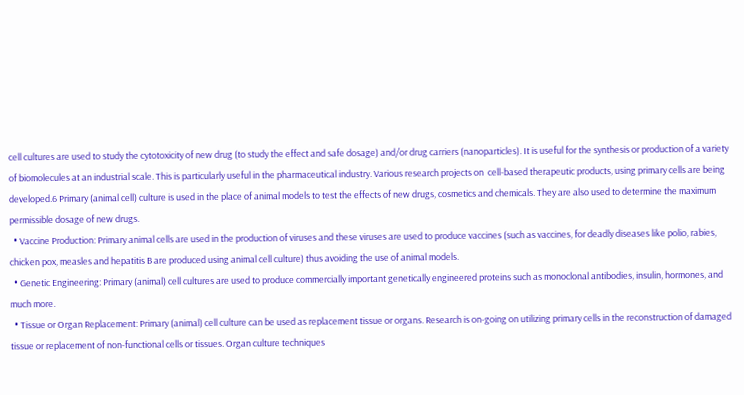cell cultures are used to study the cytotoxicity of new drug (to study the effect and safe dosage) and/or drug carriers (nanoparticles). It is useful for the synthesis or production of a variety of biomolecules at an industrial scale. This is particularly useful in the pharmaceutical industry. Various research projects on  cell-based therapeutic products, using primary cells are being developed.6 Primary (animal cell) culture is used in the place of animal models to test the effects of new drugs, cosmetics and chemicals. They are also used to determine the maximum permissible dosage of new drugs.
  • Vaccine Production: Primary animal cells are used in the production of viruses and these viruses are used to produce vaccines (such as vaccines, for deadly diseases like polio, rabies, chicken pox, measles and hepatitis B are produced using animal cell culture) thus avoiding the use of animal models.
  • Genetic Engineering: Primary (animal) cell cultures are used to produce commercially important genetically engineered proteins such as monoclonal antibodies, insulin, hormones, and much more.
  • Tissue or Organ Replacement: Primary (animal) cell culture can be used as replacement tissue or organs. Research is on-going on utilizing primary cells in the reconstruction of damaged tissue or replacement of non-functional cells or tissues. Organ culture techniques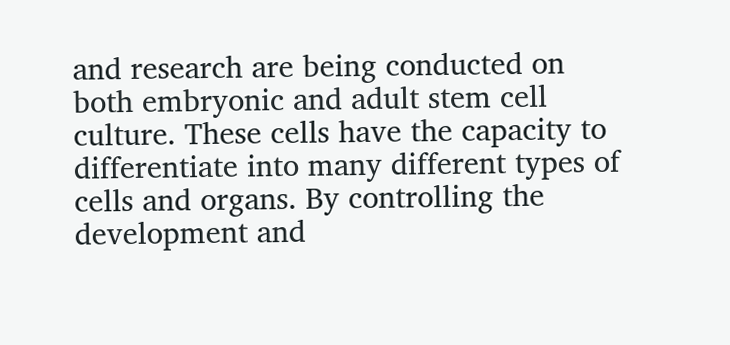and research are being conducted on both embryonic and adult stem cell culture. These cells have the capacity to differentiate into many different types of cells and organs. By controlling the development and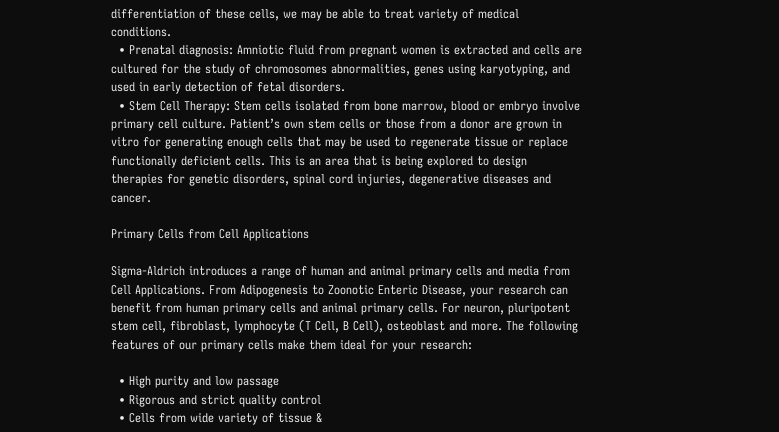differentiation of these cells, we may be able to treat variety of medical conditions.
  • Prenatal diagnosis: Amniotic fluid from pregnant women is extracted and cells are cultured for the study of chromosomes abnormalities, genes using karyotyping, and used in early detection of fetal disorders.
  • Stem Cell Therapy: Stem cells isolated from bone marrow, blood or embryo involve primary cell culture. Patient’s own stem cells or those from a donor are grown in vitro for generating enough cells that may be used to regenerate tissue or replace functionally deficient cells. This is an area that is being explored to design therapies for genetic disorders, spinal cord injuries, degenerative diseases and cancer.

Primary Cells from Cell Applications

Sigma-Aldrich introduces a range of human and animal primary cells and media from Cell Applications. From Adipogenesis to Zoonotic Enteric Disease, your research can benefit from human primary cells and animal primary cells. For neuron, pluripotent stem cell, fibroblast, lymphocyte (T Cell, B Cell), osteoblast and more. The following features of our primary cells make them ideal for your research:

  • High purity and low passage
  • Rigorous and strict quality control
  • Cells from wide variety of tissue &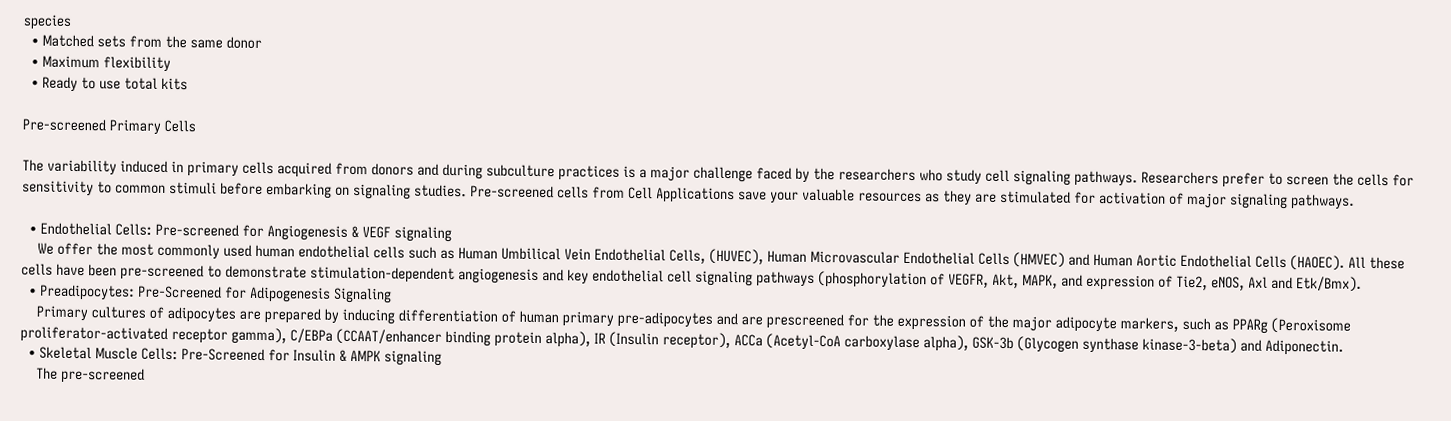species
  • Matched sets from the same donor
  • Maximum flexibility
  • Ready to use total kits

Pre-screened Primary Cells

The variability induced in primary cells acquired from donors and during subculture practices is a major challenge faced by the researchers who study cell signaling pathways. Researchers prefer to screen the cells for sensitivity to common stimuli before embarking on signaling studies. Pre-screened cells from Cell Applications save your valuable resources as they are stimulated for activation of major signaling pathways.

  • Endothelial Cells: Pre-screened for Angiogenesis & VEGF signaling
    We offer the most commonly used human endothelial cells such as Human Umbilical Vein Endothelial Cells, (HUVEC), Human Microvascular Endothelial Cells (HMVEC) and Human Aortic Endothelial Cells (HAOEC). All these cells have been pre-screened to demonstrate stimulation-dependent angiogenesis and key endothelial cell signaling pathways (phosphorylation of VEGFR, Akt, MAPK, and expression of Tie2, eNOS, Axl and Etk/Bmx).
  • Preadipocytes: Pre-Screened for Adipogenesis Signaling
    Primary cultures of adipocytes are prepared by inducing differentiation of human primary pre-adipocytes and are prescreened for the expression of the major adipocyte markers, such as PPARg (Peroxisome proliferator-activated receptor gamma), C/EBPa (CCAAT/enhancer binding protein alpha), IR (Insulin receptor), ACCa (Acetyl-CoA carboxylase alpha), GSK-3b (Glycogen synthase kinase-3-beta) and Adiponectin.
  • Skeletal Muscle Cells: Pre-Screened for Insulin & AMPK signaling
    The pre-screened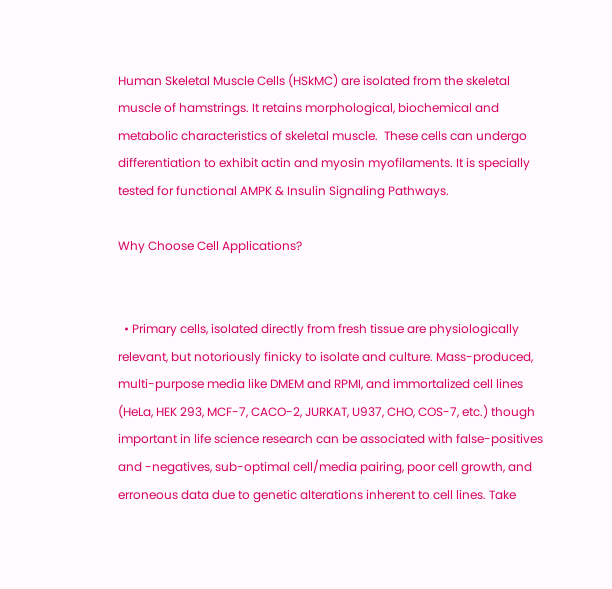Human Skeletal Muscle Cells (HSkMC) are isolated from the skeletal muscle of hamstrings. It retains morphological, biochemical and metabolic characteristics of skeletal muscle.  These cells can undergo differentiation to exhibit actin and myosin myofilaments. It is specially tested for functional AMPK & Insulin Signaling Pathways.

Why Choose Cell Applications?


  • Primary cells, isolated directly from fresh tissue are physiologically relevant, but notoriously finicky to isolate and culture. Mass-produced, multi-purpose media like DMEM and RPMI, and immortalized cell lines (HeLa, HEK 293, MCF-7, CACO-2, JURKAT, U937, CHO, COS-7, etc.) though important in life science research can be associated with false-positives and -negatives, sub-optimal cell/media pairing, poor cell growth, and erroneous data due to genetic alterations inherent to cell lines. Take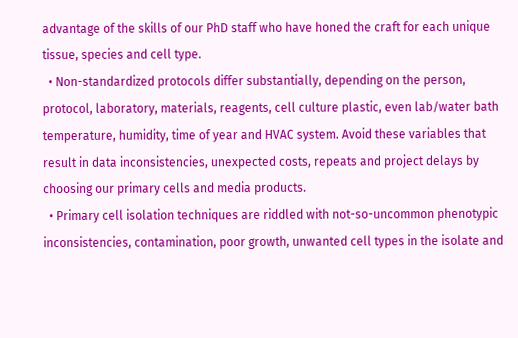advantage of the skills of our PhD staff who have honed the craft for each unique tissue, species and cell type.
  • Non-standardized protocols differ substantially, depending on the person, protocol, laboratory, materials, reagents, cell culture plastic, even lab/water bath temperature, humidity, time of year and HVAC system. Avoid these variables that result in data inconsistencies, unexpected costs, repeats and project delays by choosing our primary cells and media products.
  • Primary cell isolation techniques are riddled with not-so-uncommon phenotypic inconsistencies, contamination, poor growth, unwanted cell types in the isolate and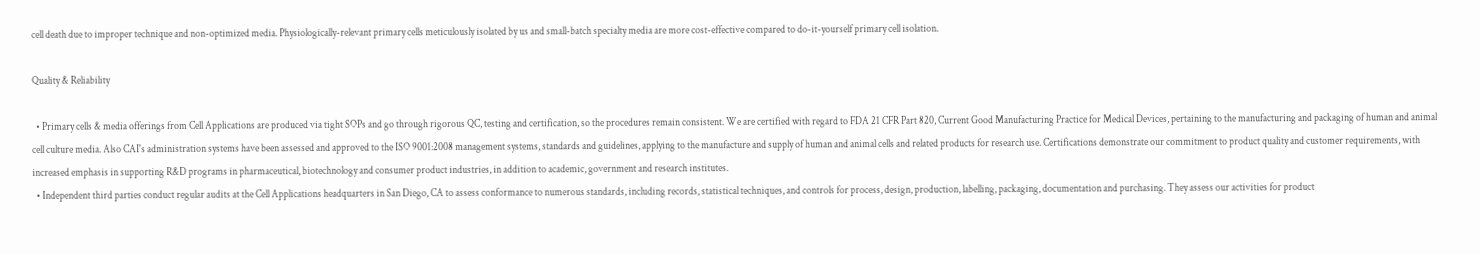cell death due to improper technique and non-optimized media. Physiologically-relevant primary cells meticulously isolated by us and small-batch specialty media are more cost-effective compared to do-it-yourself primary cell isolation.

Quality & Reliability

  • Primary cells & media offerings from Cell Applications are produced via tight SOPs and go through rigorous QC, testing and certification, so the procedures remain consistent. We are certified with regard to FDA 21 CFR Part 820, Current Good Manufacturing Practice for Medical Devices, pertaining to the manufacturing and packaging of human and animal cell culture media. Also CAI's administration systems have been assessed and approved to the ISO 9001:2008 management systems, standards and guidelines, applying to the manufacture and supply of human and animal cells and related products for research use. Certifications demonstrate our commitment to product quality and customer requirements, with increased emphasis in supporting R&D programs in pharmaceutical, biotechnology and consumer product industries, in addition to academic, government and research institutes.
  • Independent third parties conduct regular audits at the Cell Applications headquarters in San Diego, CA to assess conformance to numerous standards, including records, statistical techniques, and controls for process, design, production, labelling, packaging, documentation and purchasing. They assess our activities for product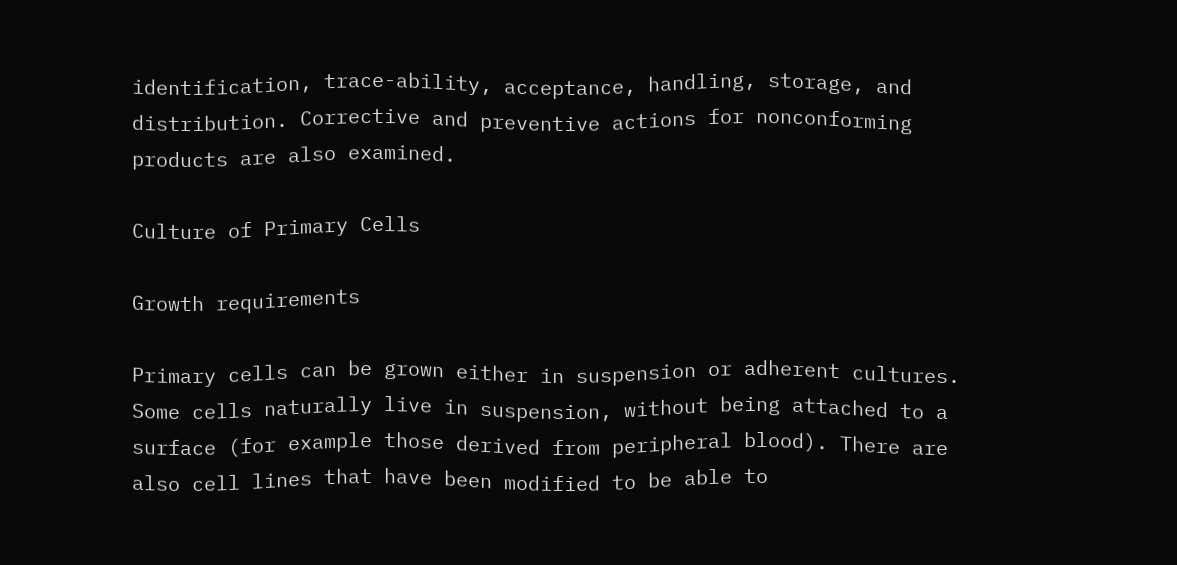identification, trace-ability, acceptance, handling, storage, and distribution. Corrective and preventive actions for nonconforming products are also examined.

Culture of Primary Cells

Growth requirements

Primary cells can be grown either in suspension or adherent cultures. Some cells naturally live in suspension, without being attached to a surface (for example those derived from peripheral blood). There are also cell lines that have been modified to be able to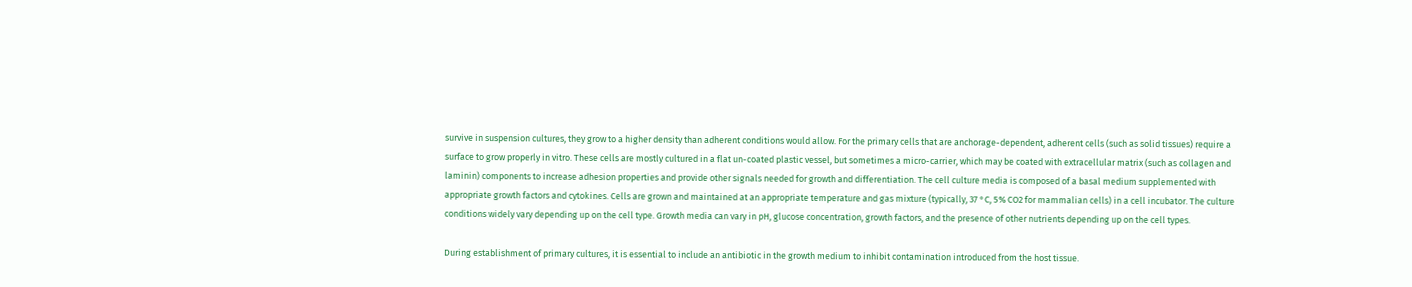survive in suspension cultures, they grow to a higher density than adherent conditions would allow. For the primary cells that are anchorage-dependent, adherent cells (such as solid tissues) require a surface to grow properly in vitro. These cells are mostly cultured in a flat un-coated plastic vessel, but sometimes a micro-carrier, which may be coated with extracellular matrix (such as collagen and laminin) components to increase adhesion properties and provide other signals needed for growth and differentiation. The cell culture media is composed of a basal medium supplemented with appropriate growth factors and cytokines. Cells are grown and maintained at an appropriate temperature and gas mixture (typically, 37 °C, 5% CO2 for mammalian cells) in a cell incubator. The culture conditions widely vary depending up on the cell type. Growth media can vary in pH, glucose concentration, growth factors, and the presence of other nutrients depending up on the cell types.

During establishment of primary cultures, it is essential to include an antibiotic in the growth medium to inhibit contamination introduced from the host tissue.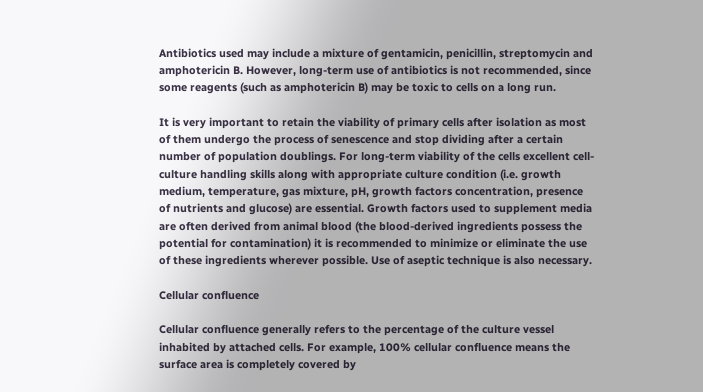Antibiotics used may include a mixture of gentamicin, penicillin, streptomycin and amphotericin B. However, long-term use of antibiotics is not recommended, since some reagents (such as amphotericin B) may be toxic to cells on a long run.

It is very important to retain the viability of primary cells after isolation as most of them undergo the process of senescence and stop dividing after a certain number of population doublings. For long-term viability of the cells excellent cell-culture handling skills along with appropriate culture condition (i.e. growth medium, temperature, gas mixture, pH, growth factors concentration, presence of nutrients and glucose) are essential. Growth factors used to supplement media are often derived from animal blood (the blood-derived ingredients possess the potential for contamination) it is recommended to minimize or eliminate the use of these ingredients wherever possible. Use of aseptic technique is also necessary.

Cellular confluence

Cellular confluence generally refers to the percentage of the culture vessel inhabited by attached cells. For example, 100% cellular confluence means the surface area is completely covered by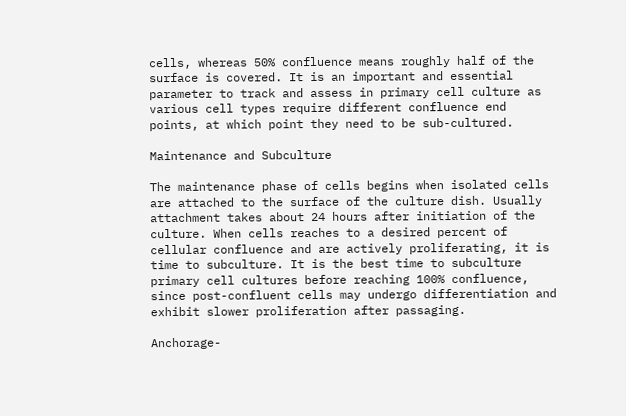cells, whereas 50% confluence means roughly half of the surface is covered. It is an important and essential parameter to track and assess in primary cell culture as various cell types require different confluence end points, at which point they need to be sub-cultured.

Maintenance and Subculture

The maintenance phase of cells begins when isolated cells are attached to the surface of the culture dish. Usually attachment takes about 24 hours after initiation of the culture. When cells reaches to a desired percent of cellular confluence and are actively proliferating, it is time to subculture. It is the best time to subculture primary cell cultures before reaching 100% confluence, since post-confluent cells may undergo differentiation and exhibit slower proliferation after passaging.

Anchorage-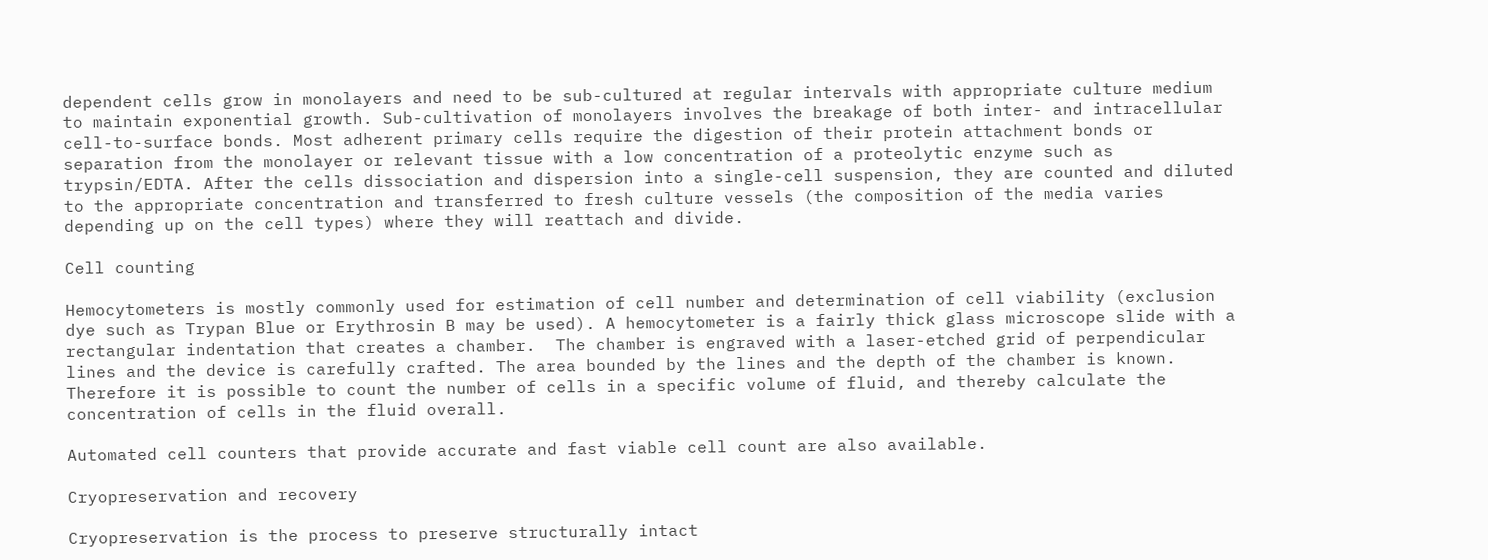dependent cells grow in monolayers and need to be sub-cultured at regular intervals with appropriate culture medium to maintain exponential growth. Sub-cultivation of monolayers involves the breakage of both inter- and intracellular cell-to-surface bonds. Most adherent primary cells require the digestion of their protein attachment bonds or separation from the monolayer or relevant tissue with a low concentration of a proteolytic enzyme such as trypsin/EDTA. After the cells dissociation and dispersion into a single-cell suspension, they are counted and diluted to the appropriate concentration and transferred to fresh culture vessels (the composition of the media varies depending up on the cell types) where they will reattach and divide.

Cell counting

Hemocytometers is mostly commonly used for estimation of cell number and determination of cell viability (exclusion dye such as Trypan Blue or Erythrosin B may be used). A hemocytometer is a fairly thick glass microscope slide with a rectangular indentation that creates a chamber.  The chamber is engraved with a laser-etched grid of perpendicular lines and the device is carefully crafted. The area bounded by the lines and the depth of the chamber is known. Therefore it is possible to count the number of cells in a specific volume of fluid, and thereby calculate the concentration of cells in the fluid overall.

Automated cell counters that provide accurate and fast viable cell count are also available.

Cryopreservation and recovery

Cryopreservation is the process to preserve structurally intact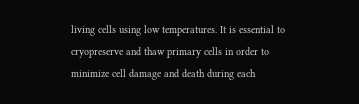living cells using low temperatures. It is essential to cryopreserve and thaw primary cells in order to minimize cell damage and death during each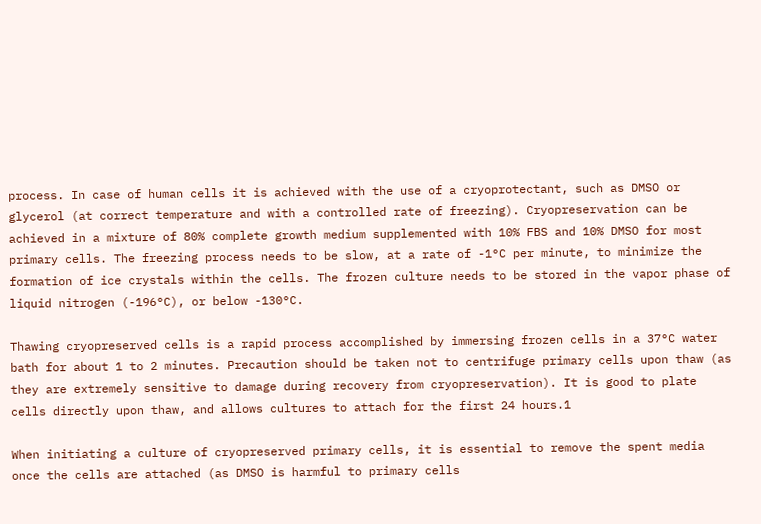process. In case of human cells it is achieved with the use of a cryoprotectant, such as DMSO or glycerol (at correct temperature and with a controlled rate of freezing). Cryopreservation can be achieved in a mixture of 80% complete growth medium supplemented with 10% FBS and 10% DMSO for most primary cells. The freezing process needs to be slow, at a rate of -1°C per minute, to minimize the formation of ice crystals within the cells. The frozen culture needs to be stored in the vapor phase of liquid nitrogen (-196°C), or below -130°C.

Thawing cryopreserved cells is a rapid process accomplished by immersing frozen cells in a 37°C water bath for about 1 to 2 minutes. Precaution should be taken not to centrifuge primary cells upon thaw (as they are extremely sensitive to damage during recovery from cryopreservation). It is good to plate cells directly upon thaw, and allows cultures to attach for the first 24 hours.1

When initiating a culture of cryopreserved primary cells, it is essential to remove the spent media once the cells are attached (as DMSO is harmful to primary cells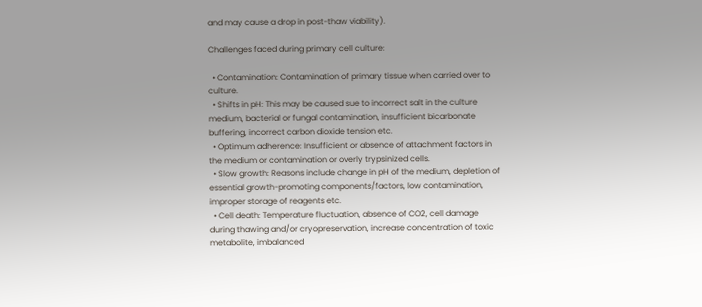and may cause a drop in post-thaw viability).

Challenges faced during primary cell culture:

  • Contamination: Contamination of primary tissue when carried over to culture.
  • Shifts in pH: This may be caused sue to incorrect salt in the culture medium, bacterial or fungal contamination, insufficient bicarbonate buffering, incorrect carbon dioxide tension etc.
  • Optimum adherence: Insufficient or absence of attachment factors in the medium or contamination or overly trypsinized cells.
  • Slow growth: Reasons include change in pH of the medium, depletion of essential growth-promoting components/factors, low contamination, improper storage of reagents etc.
  • Cell death: Temperature fluctuation, absence of CO2, cell damage during thawing and/or cryopreservation, increase concentration of toxic metabolite, imbalanced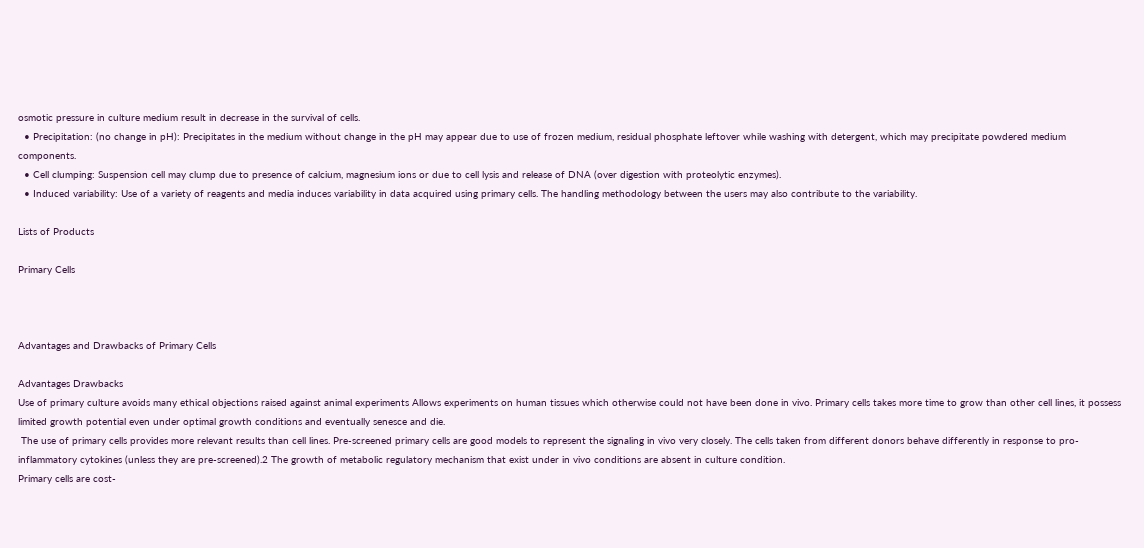osmotic pressure in culture medium result in decrease in the survival of cells.
  • Precipitation: (no change in pH): Precipitates in the medium without change in the pH may appear due to use of frozen medium, residual phosphate leftover while washing with detergent, which may precipitate powdered medium components.
  • Cell clumping: Suspension cell may clump due to presence of calcium, magnesium ions or due to cell lysis and release of DNA (over digestion with proteolytic enzymes).
  • Induced variability: Use of a variety of reagents and media induces variability in data acquired using primary cells. The handling methodology between the users may also contribute to the variability.

Lists of Products

Primary Cells



Advantages and Drawbacks of Primary Cells

Advantages Drawbacks
Use of primary culture avoids many ethical objections raised against animal experiments Allows experiments on human tissues which otherwise could not have been done in vivo. Primary cells takes more time to grow than other cell lines, it possess limited growth potential even under optimal growth conditions and eventually senesce and die.
 The use of primary cells provides more relevant results than cell lines. Pre-screened primary cells are good models to represent the signaling in vivo very closely. The cells taken from different donors behave differently in response to pro-inflammatory cytokines (unless they are pre-screened).2 The growth of metabolic regulatory mechanism that exist under in vivo conditions are absent in culture condition.
Primary cells are cost-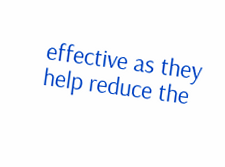effective as they help reduce the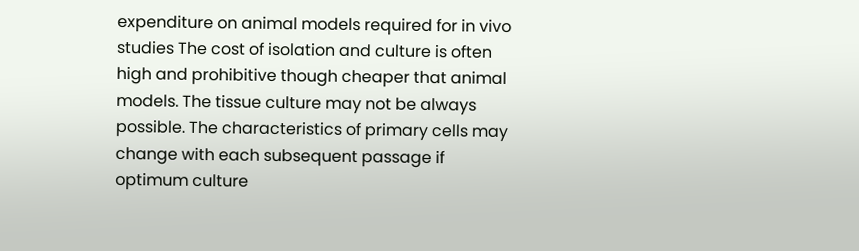expenditure on animal models required for in vivo studies The cost of isolation and culture is often high and prohibitive though cheaper that animal models. The tissue culture may not be always possible. The characteristics of primary cells may change with each subsequent passage if optimum culture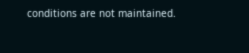conditions are not maintained.